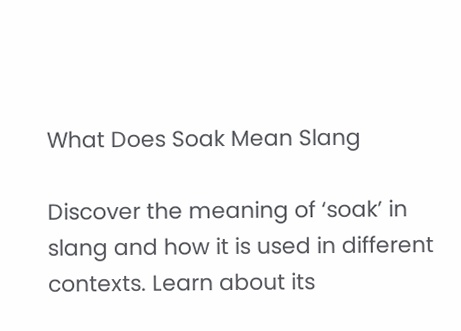What Does Soak Mean Slang

Discover the meaning of ‘soak’ in slang and how it is used in different contexts. Learn about its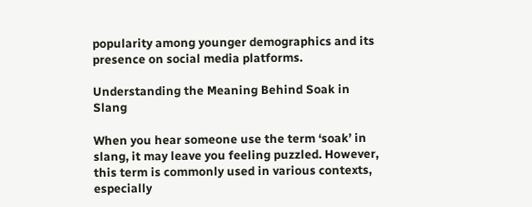popularity among younger demographics and its presence on social media platforms.

Understanding the Meaning Behind Soak in Slang

When you hear someone use the term ‘soak’ in slang, it may leave you feeling puzzled. However, this term is commonly used in various contexts, especially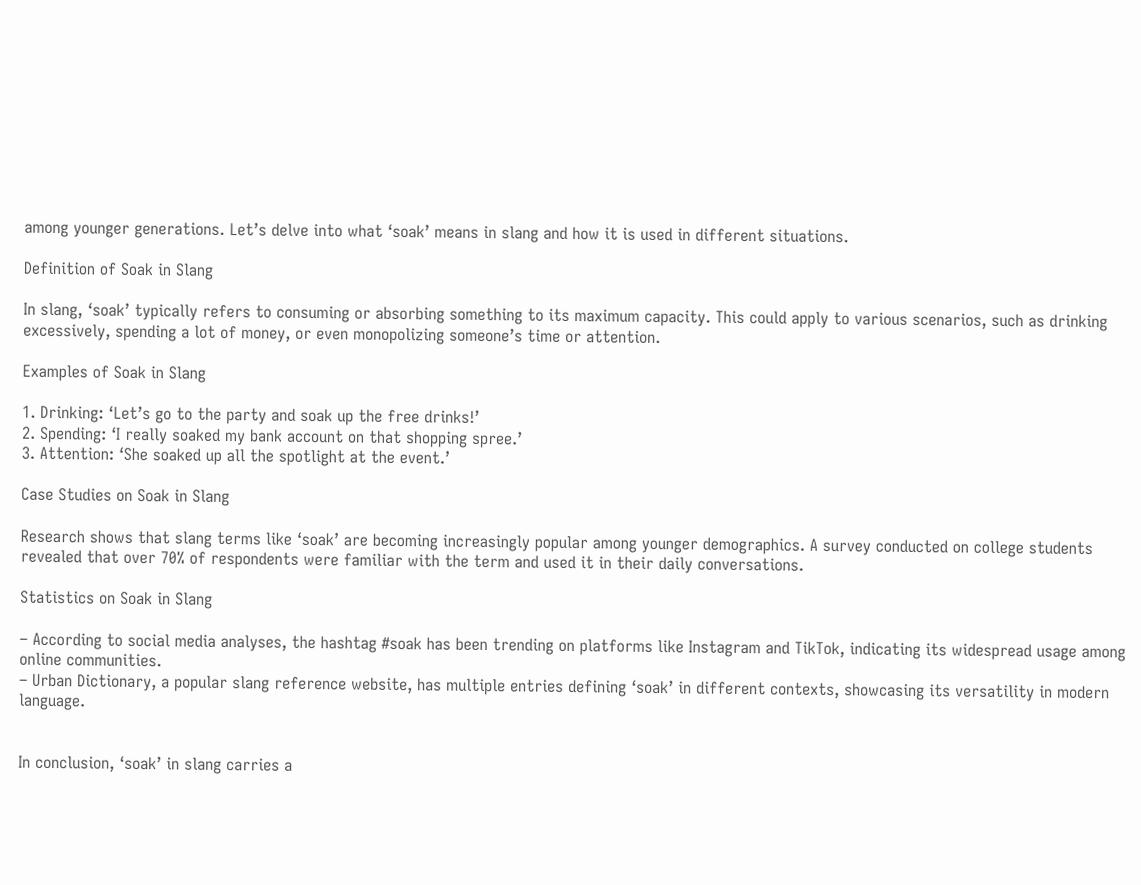among younger generations. Let’s delve into what ‘soak’ means in slang and how it is used in different situations.

Definition of Soak in Slang

In slang, ‘soak’ typically refers to consuming or absorbing something to its maximum capacity. This could apply to various scenarios, such as drinking excessively, spending a lot of money, or even monopolizing someone’s time or attention.

Examples of Soak in Slang

1. Drinking: ‘Let’s go to the party and soak up the free drinks!’
2. Spending: ‘I really soaked my bank account on that shopping spree.’
3. Attention: ‘She soaked up all the spotlight at the event.’

Case Studies on Soak in Slang

Research shows that slang terms like ‘soak’ are becoming increasingly popular among younger demographics. A survey conducted on college students revealed that over 70% of respondents were familiar with the term and used it in their daily conversations.

Statistics on Soak in Slang

– According to social media analyses, the hashtag #soak has been trending on platforms like Instagram and TikTok, indicating its widespread usage among online communities.
– Urban Dictionary, a popular slang reference website, has multiple entries defining ‘soak’ in different contexts, showcasing its versatility in modern language.


In conclusion, ‘soak’ in slang carries a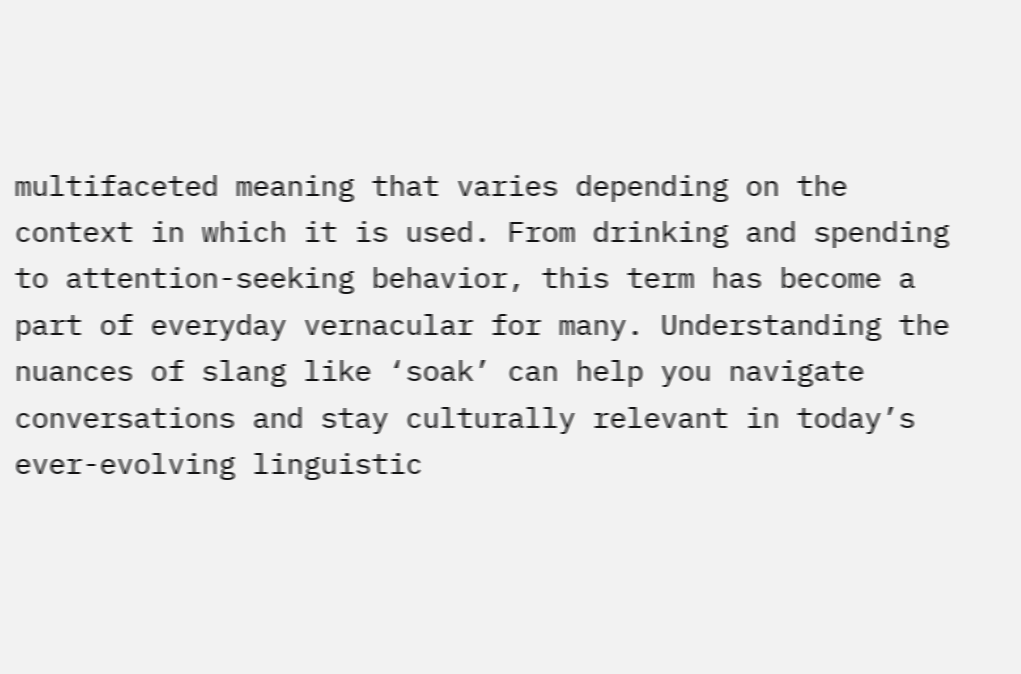multifaceted meaning that varies depending on the context in which it is used. From drinking and spending to attention-seeking behavior, this term has become a part of everyday vernacular for many. Understanding the nuances of slang like ‘soak’ can help you navigate conversations and stay culturally relevant in today’s ever-evolving linguistic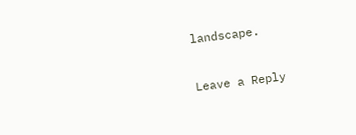landscape.

Leave a Reply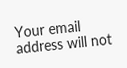Your email address will not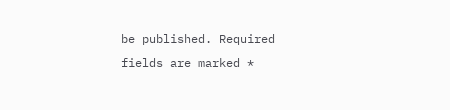be published. Required fields are marked *